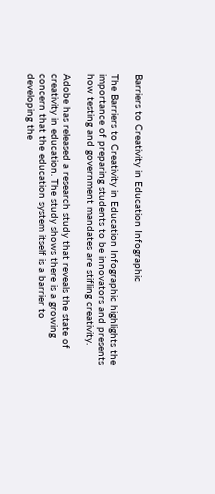Barriers to Creativity in Education Infographic

The Barriers to Creativity in Education Infographic highlights the importance of preparing students to be innovators and presents how testing and government mandates are stifling creativity.

Adobe has released a research study that reveals the state of creativity in education. The study shows there is a growing concern that the education system itself is a barrier to developing the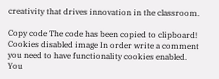creativity that drives innovation in the classroom.

Copy code The code has been copied to clipboard!
Cookies disabled image In order write a comment you need to have functionality cookies enabled.
You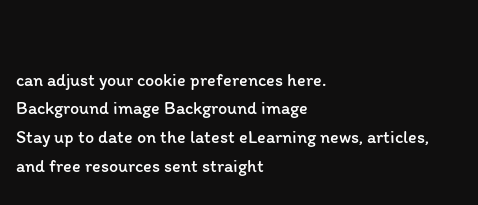can adjust your cookie preferences here.
Background image Background image
Stay up to date on the latest eLearning news, articles, and free resources sent straight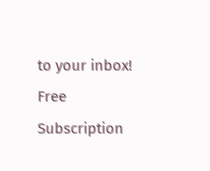to your inbox!
Free Subscription